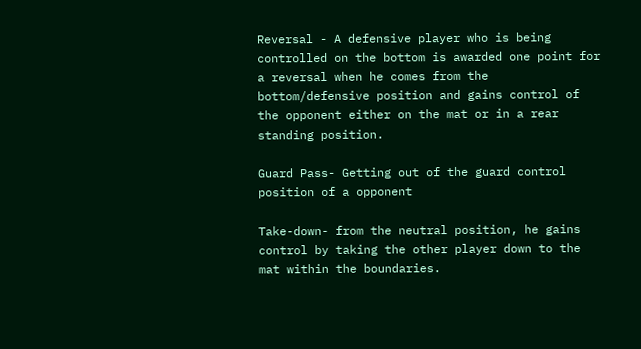Reversal - A defensive player who is being controlled on the bottom is awarded one point for a reversal when he comes from the bottom/defensive position and gains control of the opponent either on the mat or in a rear standing position.

Guard Pass- Getting out of the guard control position of a opponent

Take-down- from the neutral position, he gains control by taking the other player down to the mat within the boundaries.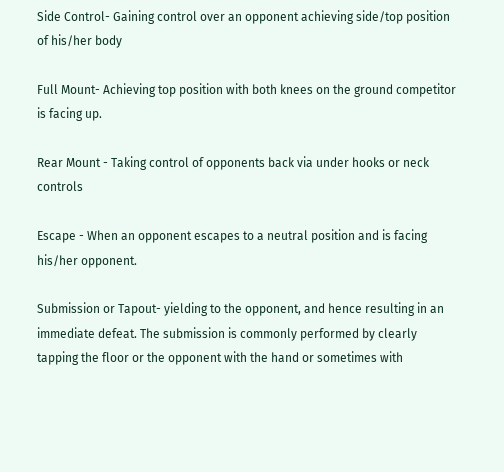Side Control- Gaining control over an opponent achieving side/top position of his/her body

Full Mount- Achieving top position with both knees on the ground competitor is facing up.

Rear Mount - Taking control of opponents back via under hooks or neck controls

Escape - When an opponent escapes to a neutral position and is facing his/her opponent.

Submission or Tapout- yielding to the opponent, and hence resulting in an immediate defeat. The submission is commonly performed by clearly tapping the floor or the opponent with the hand or sometimes with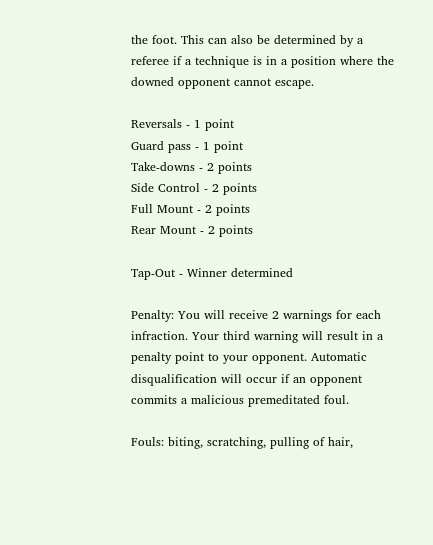the foot. This can also be determined by a referee if a technique is in a position where the downed opponent cannot escape.

Reversals - 1 point
Guard pass - 1 point
Take-downs - 2 points
Side Control - 2 points
Full Mount - 2 points
Rear Mount - 2 points

Tap-Out - Winner determined

Penalty: You will receive 2 warnings for each infraction. Your third warning will result in a penalty point to your opponent. Automatic disqualification will occur if an opponent commits a malicious premeditated foul.

Fouls: biting, scratching, pulling of hair,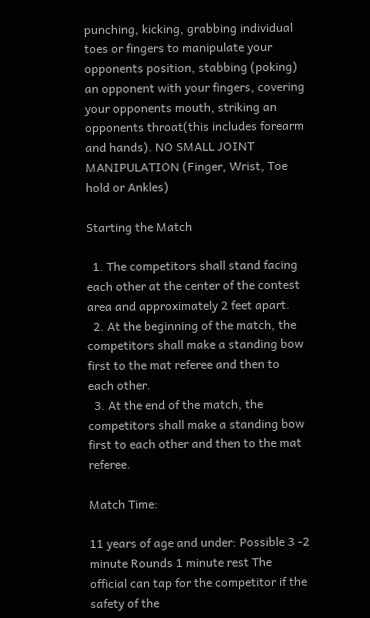punching, kicking, grabbing individual toes or fingers to manipulate your opponents position, stabbing (poking) an opponent with your fingers, covering your opponents mouth, striking an opponents throat(this includes forearm and hands). NO SMALL JOINT MANIPULATION (Finger, Wrist, Toe hold or Ankles)

Starting the Match

  1. The competitors shall stand facing each other at the center of the contest area and approximately 2 feet apart.
  2. At the beginning of the match, the competitors shall make a standing bow first to the mat referee and then to each other.
  3. At the end of the match, the competitors shall make a standing bow first to each other and then to the mat referee.

Match Time:

11 years of age and under: Possible 3 -2 minute Rounds 1 minute rest The official can tap for the competitor if the safety of the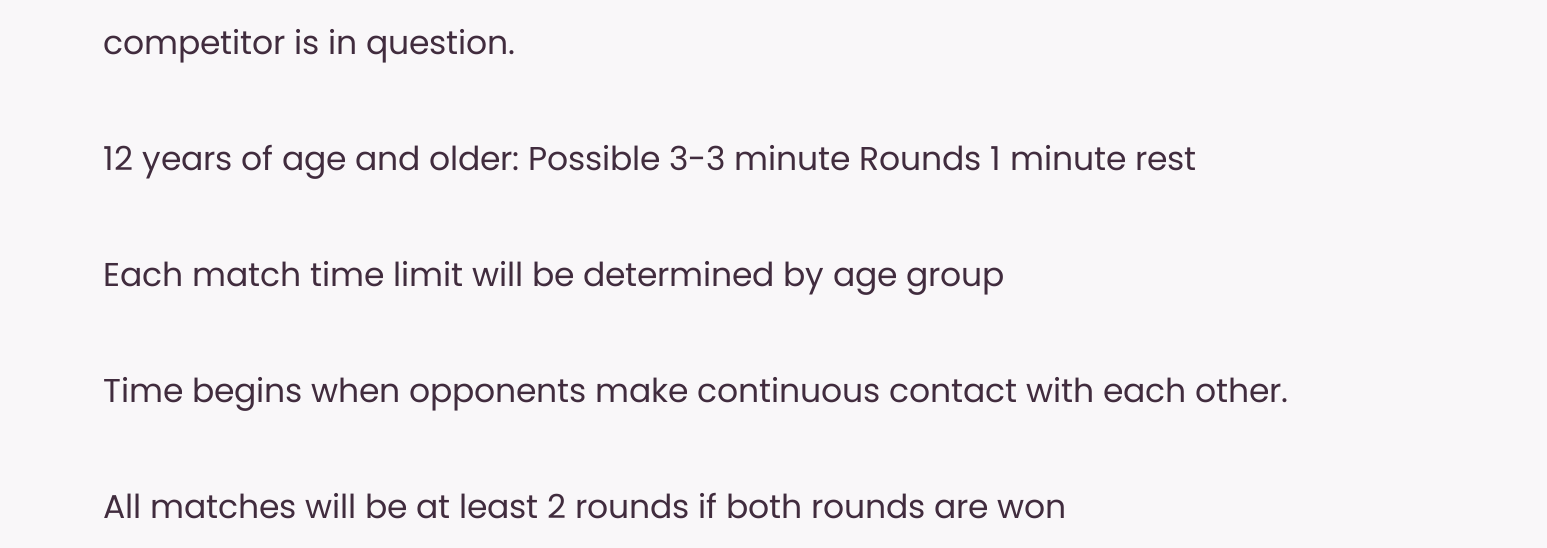competitor is in question.

12 years of age and older: Possible 3-3 minute Rounds 1 minute rest

Each match time limit will be determined by age group

Time begins when opponents make continuous contact with each other.

All matches will be at least 2 rounds if both rounds are won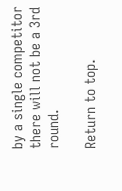by a single competitor there will not be a 3rd round.

Return to top.